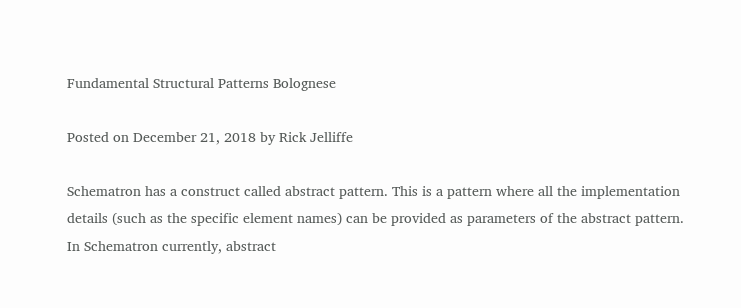Fundamental Structural Patterns Bolognese

Posted on December 21, 2018 by Rick Jelliffe

Schematron has a construct called abstract pattern. This is a pattern where all the implementation details (such as the specific element names) can be provided as parameters of the abstract pattern.  In Schematron currently, abstract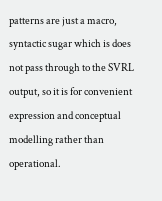patterns are just a macro, syntactic sugar which is does not pass through to the SVRL output, so it is for convenient expression and conceptual modelling rather than operational.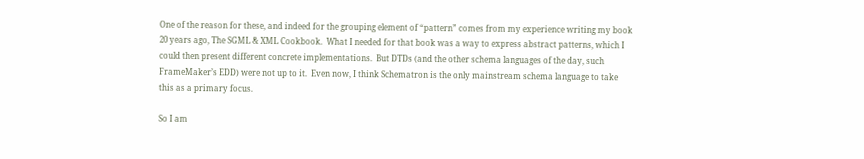One of the reason for these, and indeed for the grouping element of “pattern” comes from my experience writing my book 20 years ago, The SGML & XML Cookbook.  What I needed for that book was a way to express abstract patterns, which I could then present different concrete implementations.  But DTDs (and the other schema languages of the day, such FrameMaker’s EDD) were not up to it.  Even now, I think Schematron is the only mainstream schema language to take this as a primary focus.

So I am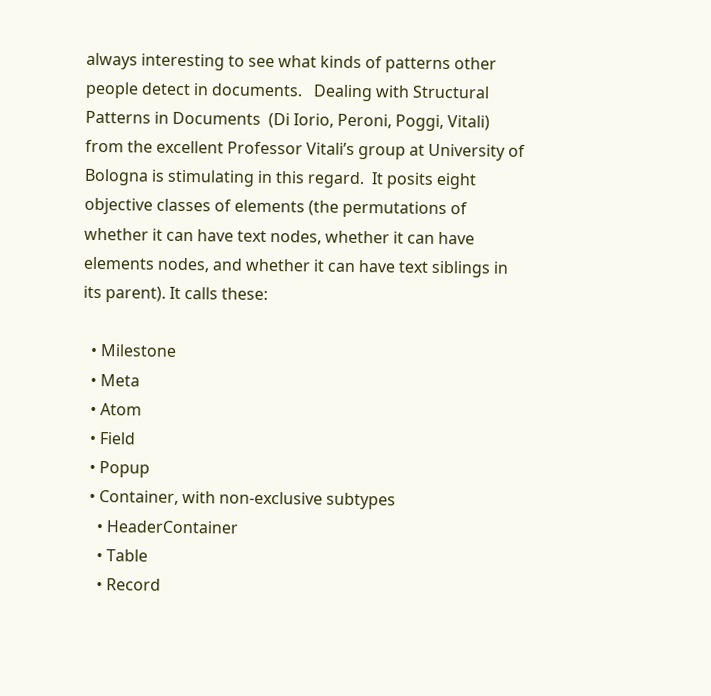always interesting to see what kinds of patterns other people detect in documents.   Dealing with Structural Patterns in Documents  (Di Iorio, Peroni, Poggi, Vitali) from the excellent Professor Vitali’s group at University of Bologna is stimulating in this regard.  It posits eight objective classes of elements (the permutations of whether it can have text nodes, whether it can have elements nodes, and whether it can have text siblings in its parent). It calls these:

  • Milestone
  • Meta
  • Atom
  • Field
  • Popup
  • Container, with non-exclusive subtypes
    • HeaderContainer
    • Table
    • Record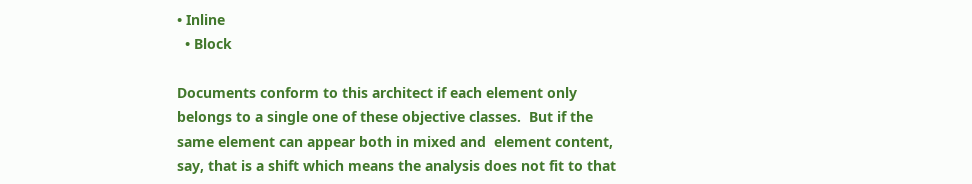• Inline
  • Block

Documents conform to this architect if each element only belongs to a single one of these objective classes.  But if the same element can appear both in mixed and  element content, say, that is a shift which means the analysis does not fit to that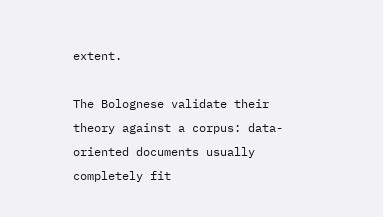extent.

The Bolognese validate their theory against a corpus: data-oriented documents usually completely fit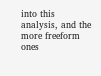into this analysis, and the more freeform ones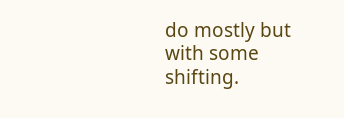do mostly but with some shifting.